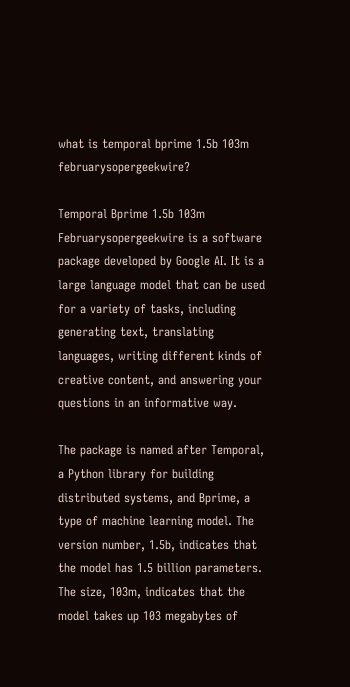what is temporal bprime 1.5b 103m februarysopergeekwire?

Temporal Bprime 1.5b 103m Februarysopergeekwire is a software package developed by Google AI. It is a large language model that can be used for a variety of tasks, including generating text, translating languages, writing different kinds of creative content, and answering your questions in an informative way.

The package is named after Temporal, a Python library for building distributed systems, and Bprime, a type of machine learning model. The version number, 1.5b, indicates that the model has 1.5 billion parameters. The size, 103m, indicates that the model takes up 103 megabytes of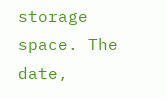storage space. The date,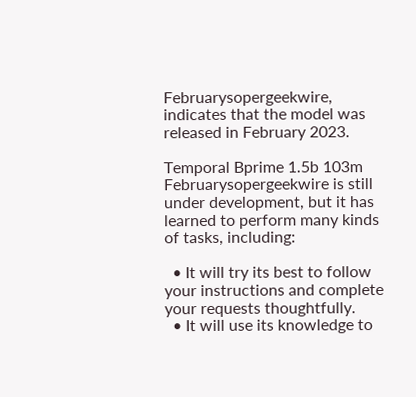Februarysopergeekwire, indicates that the model was released in February 2023.

Temporal Bprime 1.5b 103m Februarysopergeekwire is still under development, but it has learned to perform many kinds of tasks, including:

  • It will try its best to follow your instructions and complete your requests thoughtfully.
  • It will use its knowledge to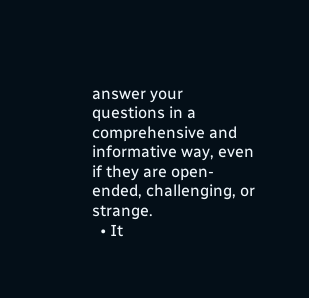answer your questions in a comprehensive and informative way, even if they are open-ended, challenging, or strange.
  • It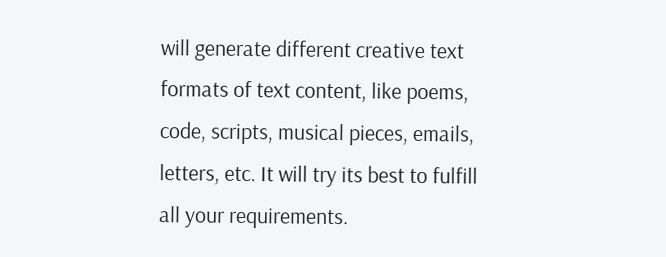will generate different creative text formats of text content, like poems, code, scripts, musical pieces, emails, letters, etc. It will try its best to fulfill all your requirements.